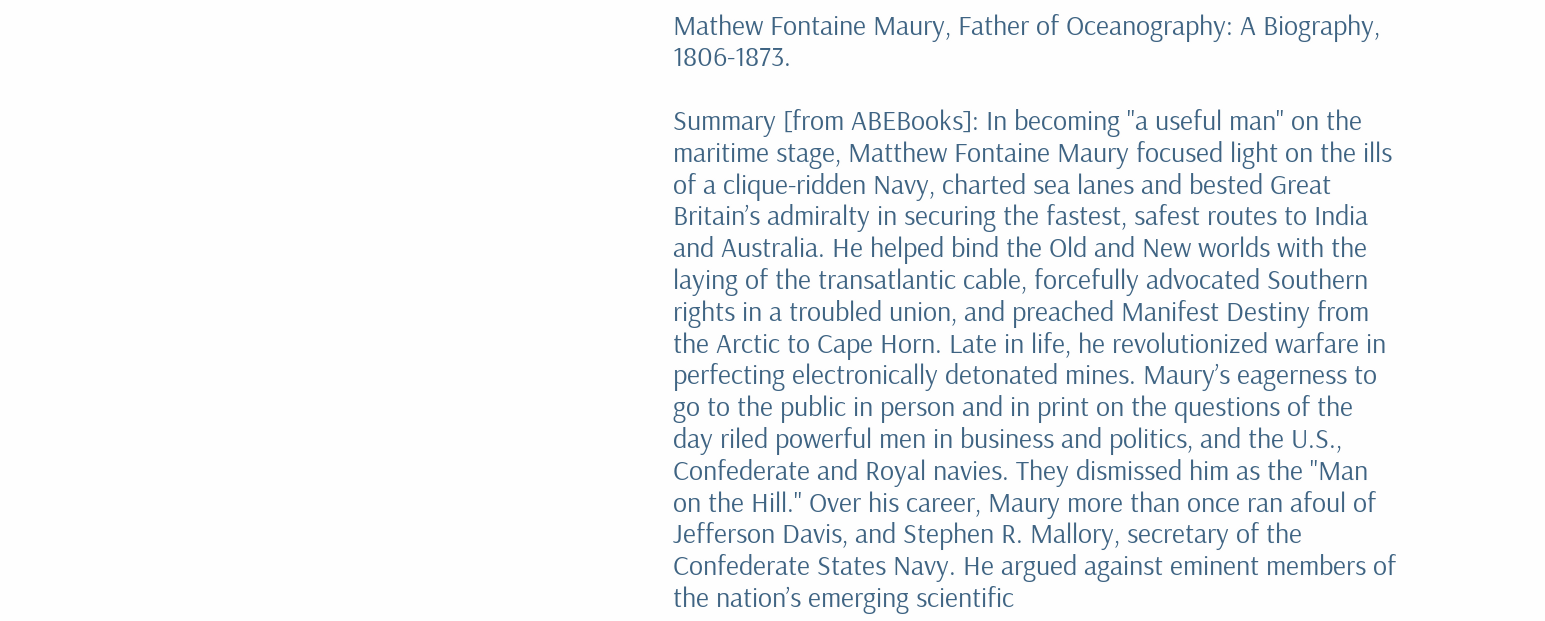Mathew Fontaine Maury, Father of Oceanography: A Biography, 1806-1873.

Summary [from ABEBooks]: In becoming "a useful man" on the maritime stage, Matthew Fontaine Maury focused light on the ills of a clique-ridden Navy, charted sea lanes and bested Great Britain’s admiralty in securing the fastest, safest routes to India and Australia. He helped bind the Old and New worlds with the laying of the transatlantic cable, forcefully advocated Southern rights in a troubled union, and preached Manifest Destiny from the Arctic to Cape Horn. Late in life, he revolutionized warfare in perfecting electronically detonated mines. Maury’s eagerness to go to the public in person and in print on the questions of the day riled powerful men in business and politics, and the U.S., Confederate and Royal navies. They dismissed him as the "Man on the Hill." Over his career, Maury more than once ran afoul of Jefferson Davis, and Stephen R. Mallory, secretary of the Confederate States Navy. He argued against eminent members of the nation’s emerging scientific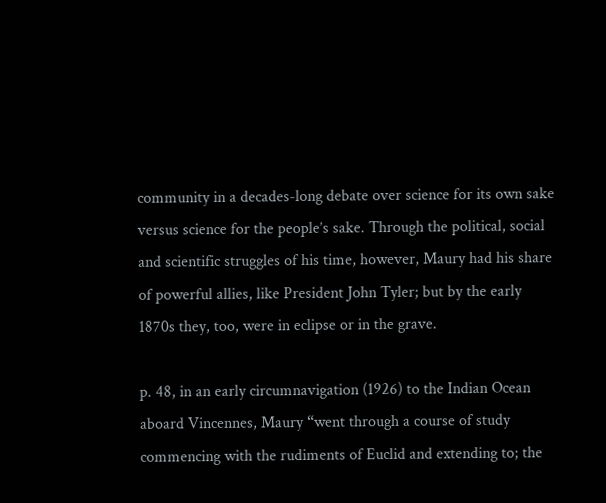community in a decades-long debate over science for its own sake versus science for the people’s sake. Through the political, social and scientific struggles of his time, however, Maury had his share of powerful allies, like President John Tyler; but by the early 1870s they, too, were in eclipse or in the grave.

p. 48, in an early circumnavigation (1926) to the Indian Ocean aboard Vincennes, Maury “went through a course of study commencing with the rudiments of Euclid and extending to; the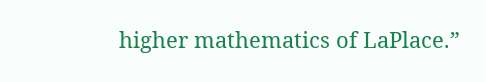higher mathematics of LaPlace.”